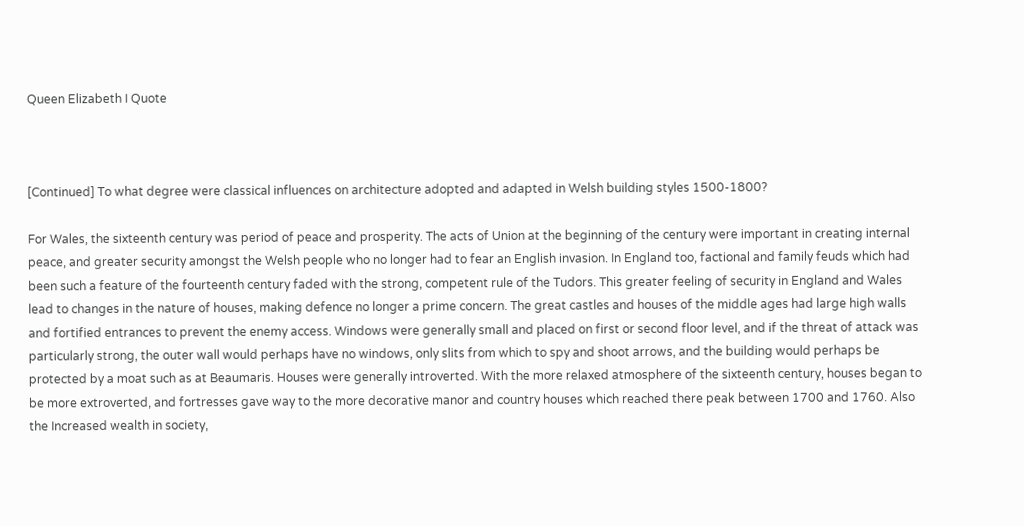Queen Elizabeth I Quote



[Continued] To what degree were classical influences on architecture adopted and adapted in Welsh building styles 1500-1800?

For Wales, the sixteenth century was period of peace and prosperity. The acts of Union at the beginning of the century were important in creating internal peace, and greater security amongst the Welsh people who no longer had to fear an English invasion. In England too, factional and family feuds which had been such a feature of the fourteenth century faded with the strong, competent rule of the Tudors. This greater feeling of security in England and Wales lead to changes in the nature of houses, making defence no longer a prime concern. The great castles and houses of the middle ages had large high walls and fortified entrances to prevent the enemy access. Windows were generally small and placed on first or second floor level, and if the threat of attack was particularly strong, the outer wall would perhaps have no windows, only slits from which to spy and shoot arrows, and the building would perhaps be protected by a moat such as at Beaumaris. Houses were generally introverted. With the more relaxed atmosphere of the sixteenth century, houses began to be more extroverted, and fortresses gave way to the more decorative manor and country houses which reached there peak between 1700 and 1760. Also the Increased wealth in society,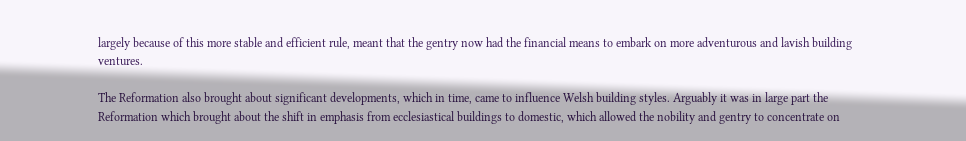largely because of this more stable and efficient rule, meant that the gentry now had the financial means to embark on more adventurous and lavish building ventures.

The Reformation also brought about significant developments, which in time, came to influence Welsh building styles. Arguably it was in large part the Reformation which brought about the shift in emphasis from ecclesiastical buildings to domestic, which allowed the nobility and gentry to concentrate on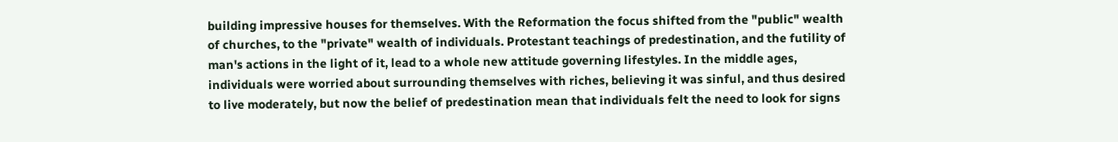building impressive houses for themselves. With the Reformation the focus shifted from the "public" wealth of churches, to the "private" wealth of individuals. Protestant teachings of predestination, and the futility of man's actions in the light of it, lead to a whole new attitude governing lifestyles. In the middle ages, individuals were worried about surrounding themselves with riches, believing it was sinful, and thus desired to live moderately, but now the belief of predestination mean that individuals felt the need to look for signs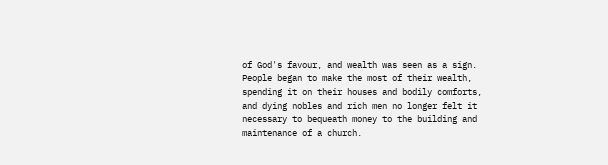of God's favour, and wealth was seen as a sign. People began to make the most of their wealth, spending it on their houses and bodily comforts, and dying nobles and rich men no longer felt it necessary to bequeath money to the building and maintenance of a church.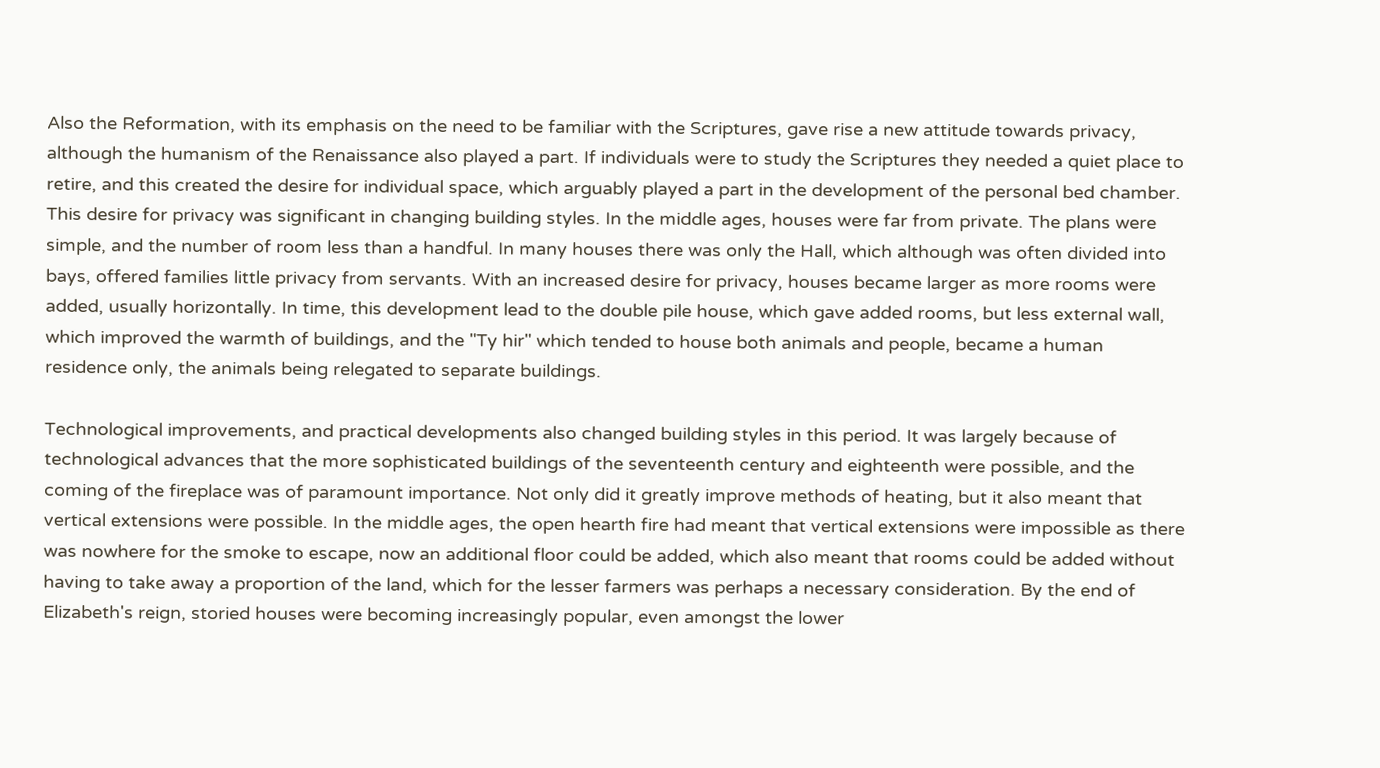Also the Reformation, with its emphasis on the need to be familiar with the Scriptures, gave rise a new attitude towards privacy, although the humanism of the Renaissance also played a part. If individuals were to study the Scriptures they needed a quiet place to retire, and this created the desire for individual space, which arguably played a part in the development of the personal bed chamber. This desire for privacy was significant in changing building styles. In the middle ages, houses were far from private. The plans were simple, and the number of room less than a handful. In many houses there was only the Hall, which although was often divided into bays, offered families little privacy from servants. With an increased desire for privacy, houses became larger as more rooms were added, usually horizontally. In time, this development lead to the double pile house, which gave added rooms, but less external wall, which improved the warmth of buildings, and the "Ty hir" which tended to house both animals and people, became a human residence only, the animals being relegated to separate buildings.

Technological improvements, and practical developments also changed building styles in this period. It was largely because of technological advances that the more sophisticated buildings of the seventeenth century and eighteenth were possible, and the coming of the fireplace was of paramount importance. Not only did it greatly improve methods of heating, but it also meant that vertical extensions were possible. In the middle ages, the open hearth fire had meant that vertical extensions were impossible as there was nowhere for the smoke to escape, now an additional floor could be added, which also meant that rooms could be added without having to take away a proportion of the land, which for the lesser farmers was perhaps a necessary consideration. By the end of Elizabeth's reign, storied houses were becoming increasingly popular, even amongst the lower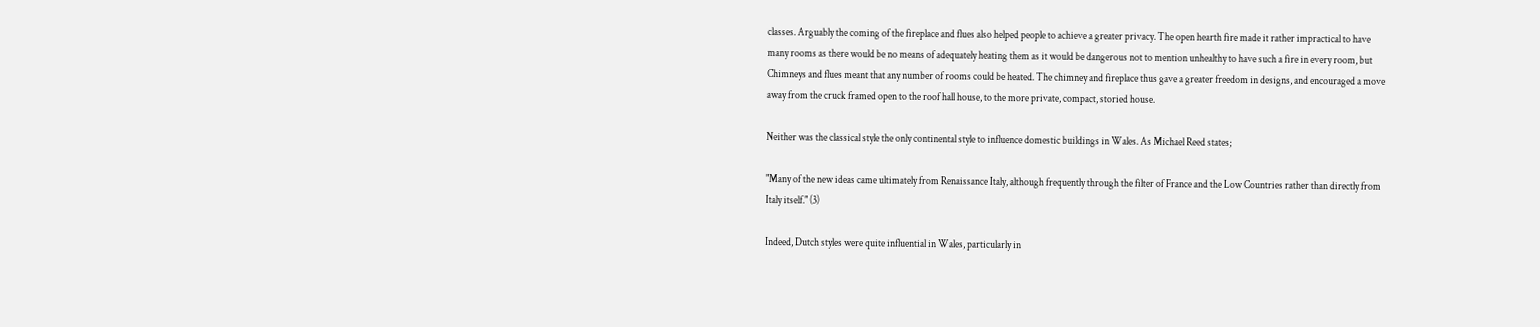classes. Arguably the coming of the fireplace and flues also helped people to achieve a greater privacy. The open hearth fire made it rather impractical to have many rooms as there would be no means of adequately heating them as it would be dangerous not to mention unhealthy to have such a fire in every room, but Chimneys and flues meant that any number of rooms could be heated. The chimney and fireplace thus gave a greater freedom in designs, and encouraged a move away from the cruck framed open to the roof hall house, to the more private, compact, storied house.

Neither was the classical style the only continental style to influence domestic buildings in Wales. As Michael Reed states;

"Many of the new ideas came ultimately from Renaissance Italy, although frequently through the filter of France and the Low Countries rather than directly from Italy itself." (3)

Indeed, Dutch styles were quite influential in Wales, particularly in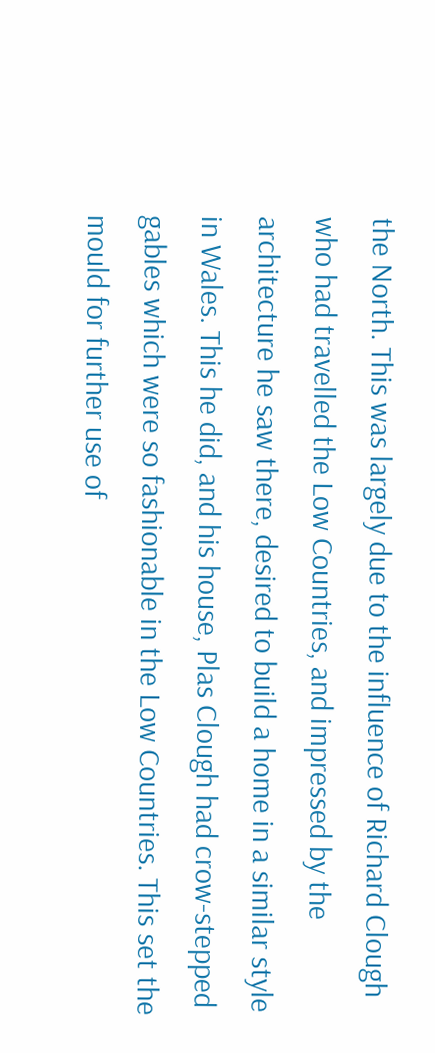the North. This was largely due to the influence of Richard Clough who had travelled the Low Countries, and impressed by the architecture he saw there, desired to build a home in a similar style in Wales. This he did, and his house, Plas Clough had crow-stepped gables which were so fashionable in the Low Countries. This set the mould for further use of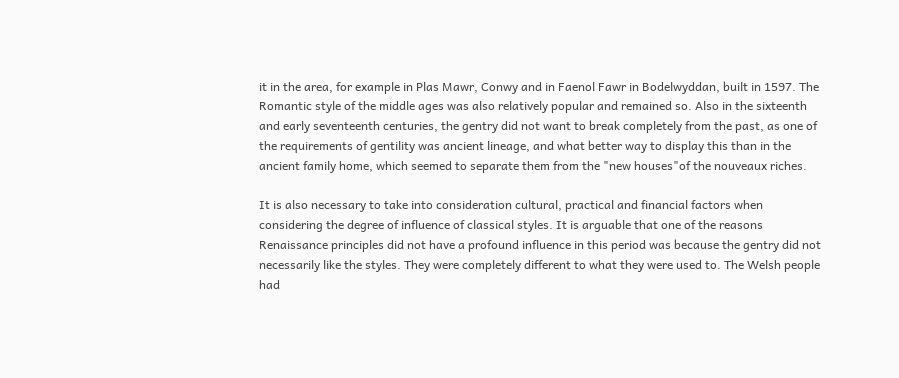it in the area, for example in Plas Mawr, Conwy and in Faenol Fawr in Bodelwyddan, built in 1597. The Romantic style of the middle ages was also relatively popular and remained so. Also in the sixteenth and early seventeenth centuries, the gentry did not want to break completely from the past, as one of the requirements of gentility was ancient lineage, and what better way to display this than in the ancient family home, which seemed to separate them from the "new houses"of the nouveaux riches.

It is also necessary to take into consideration cultural, practical and financial factors when considering the degree of influence of classical styles. It is arguable that one of the reasons Renaissance principles did not have a profound influence in this period was because the gentry did not necessarily like the styles. They were completely different to what they were used to. The Welsh people had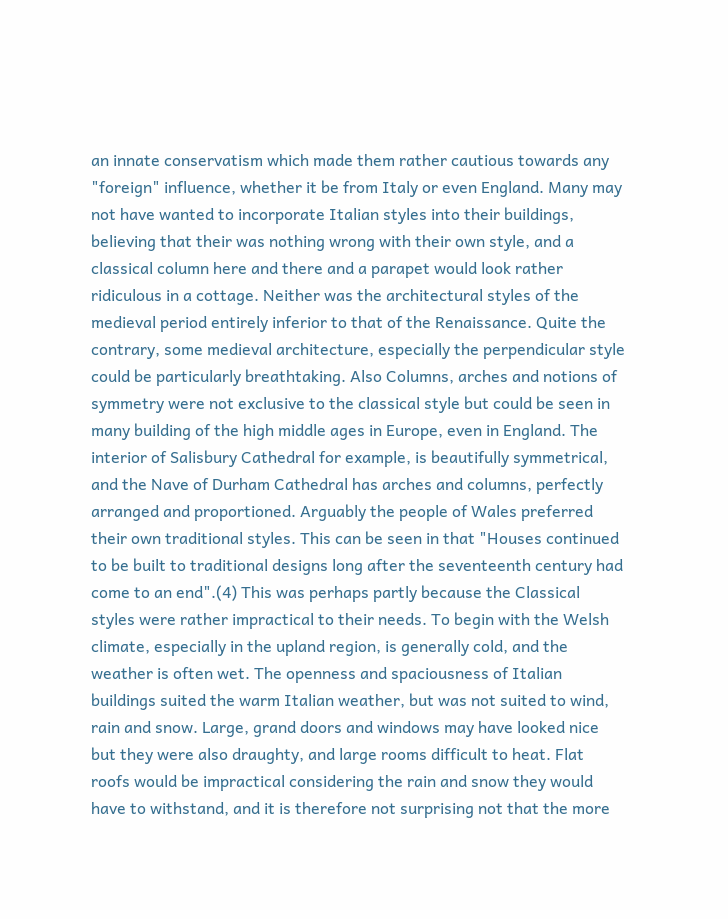an innate conservatism which made them rather cautious towards any "foreign" influence, whether it be from Italy or even England. Many may not have wanted to incorporate Italian styles into their buildings, believing that their was nothing wrong with their own style, and a classical column here and there and a parapet would look rather ridiculous in a cottage. Neither was the architectural styles of the medieval period entirely inferior to that of the Renaissance. Quite the contrary, some medieval architecture, especially the perpendicular style could be particularly breathtaking. Also Columns, arches and notions of symmetry were not exclusive to the classical style but could be seen in many building of the high middle ages in Europe, even in England. The interior of Salisbury Cathedral for example, is beautifully symmetrical, and the Nave of Durham Cathedral has arches and columns, perfectly arranged and proportioned. Arguably the people of Wales preferred their own traditional styles. This can be seen in that "Houses continued to be built to traditional designs long after the seventeenth century had come to an end".(4) This was perhaps partly because the Classical styles were rather impractical to their needs. To begin with the Welsh climate, especially in the upland region, is generally cold, and the weather is often wet. The openness and spaciousness of Italian buildings suited the warm Italian weather, but was not suited to wind, rain and snow. Large, grand doors and windows may have looked nice but they were also draughty, and large rooms difficult to heat. Flat roofs would be impractical considering the rain and snow they would have to withstand, and it is therefore not surprising not that the more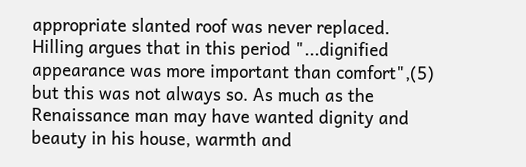appropriate slanted roof was never replaced. Hilling argues that in this period "...dignified appearance was more important than comfort",(5) but this was not always so. As much as the Renaissance man may have wanted dignity and beauty in his house, warmth and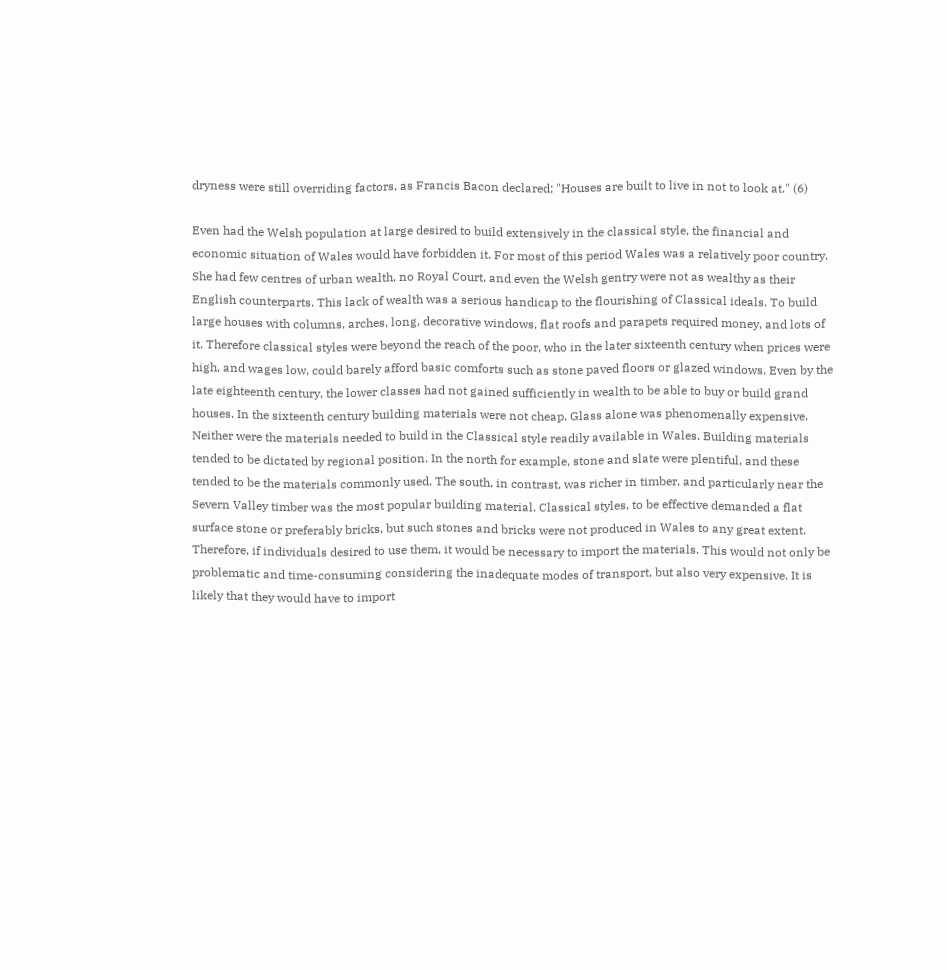dryness were still overriding factors, as Francis Bacon declared; "Houses are built to live in not to look at." (6)

Even had the Welsh population at large desired to build extensively in the classical style, the financial and economic situation of Wales would have forbidden it. For most of this period Wales was a relatively poor country. She had few centres of urban wealth, no Royal Court, and even the Welsh gentry were not as wealthy as their English counterparts. This lack of wealth was a serious handicap to the flourishing of Classical ideals. To build large houses with columns, arches, long, decorative windows, flat roofs and parapets required money, and lots of it. Therefore classical styles were beyond the reach of the poor, who in the later sixteenth century when prices were high, and wages low, could barely afford basic comforts such as stone paved floors or glazed windows. Even by the late eighteenth century, the lower classes had not gained sufficiently in wealth to be able to buy or build grand houses. In the sixteenth century building materials were not cheap. Glass alone was phenomenally expensive. Neither were the materials needed to build in the Classical style readily available in Wales. Building materials tended to be dictated by regional position. In the north for example, stone and slate were plentiful, and these tended to be the materials commonly used. The south, in contrast, was richer in timber, and particularly near the Severn Valley timber was the most popular building material. Classical styles, to be effective demanded a flat surface stone or preferably bricks, but such stones and bricks were not produced in Wales to any great extent. Therefore, if individuals desired to use them, it would be necessary to import the materials. This would not only be problematic and time-consuming considering the inadequate modes of transport, but also very expensive. It is likely that they would have to import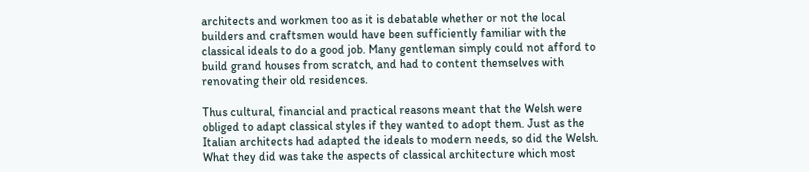architects and workmen too as it is debatable whether or not the local builders and craftsmen would have been sufficiently familiar with the classical ideals to do a good job. Many gentleman simply could not afford to build grand houses from scratch, and had to content themselves with renovating their old residences.

Thus cultural, financial and practical reasons meant that the Welsh were obliged to adapt classical styles if they wanted to adopt them. Just as the Italian architects had adapted the ideals to modern needs, so did the Welsh. What they did was take the aspects of classical architecture which most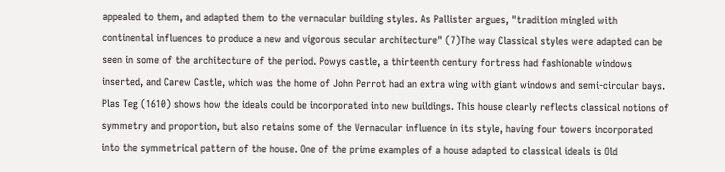appealed to them, and adapted them to the vernacular building styles. As Pallister argues, "tradition mingled with continental influences to produce a new and vigorous secular architecture" (7)The way Classical styles were adapted can be seen in some of the architecture of the period. Powys castle, a thirteenth century fortress had fashionable windows inserted, and Carew Castle, which was the home of John Perrot had an extra wing with giant windows and semi-circular bays. Plas Teg (1610) shows how the ideals could be incorporated into new buildings. This house clearly reflects classical notions of symmetry and proportion, but also retains some of the Vernacular influence in its style, having four towers incorporated into the symmetrical pattern of the house. One of the prime examples of a house adapted to classical ideals is Old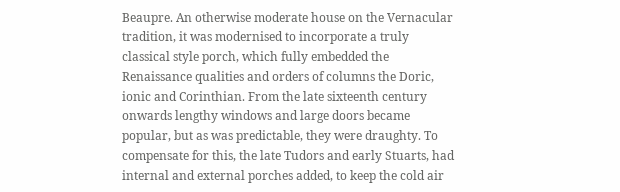Beaupre. An otherwise moderate house on the Vernacular tradition, it was modernised to incorporate a truly classical style porch, which fully embedded the Renaissance qualities and orders of columns the Doric, ionic and Corinthian. From the late sixteenth century onwards lengthy windows and large doors became popular, but as was predictable, they were draughty. To compensate for this, the late Tudors and early Stuarts, had internal and external porches added, to keep the cold air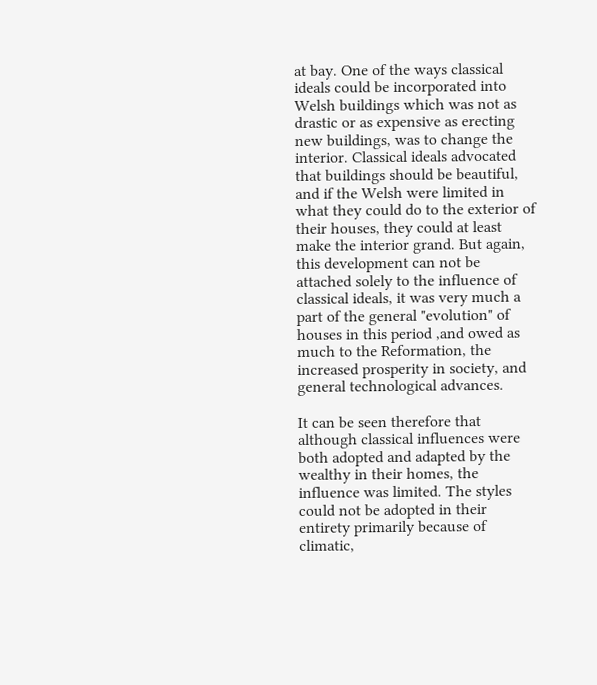at bay. One of the ways classical ideals could be incorporated into Welsh buildings which was not as drastic or as expensive as erecting new buildings, was to change the interior. Classical ideals advocated that buildings should be beautiful, and if the Welsh were limited in what they could do to the exterior of their houses, they could at least make the interior grand. But again, this development can not be attached solely to the influence of classical ideals, it was very much a part of the general "evolution" of houses in this period ,and owed as much to the Reformation, the increased prosperity in society, and general technological advances.

It can be seen therefore that although classical influences were both adopted and adapted by the wealthy in their homes, the influence was limited. The styles could not be adopted in their entirety primarily because of climatic,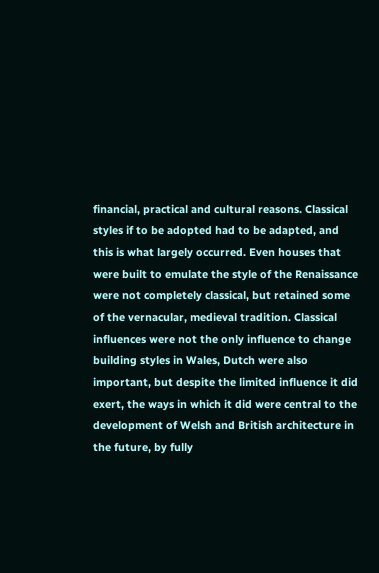financial, practical and cultural reasons. Classical styles if to be adopted had to be adapted, and this is what largely occurred. Even houses that were built to emulate the style of the Renaissance were not completely classical, but retained some of the vernacular, medieval tradition. Classical influences were not the only influence to change building styles in Wales, Dutch were also important, but despite the limited influence it did exert, the ways in which it did were central to the development of Welsh and British architecture in the future, by fully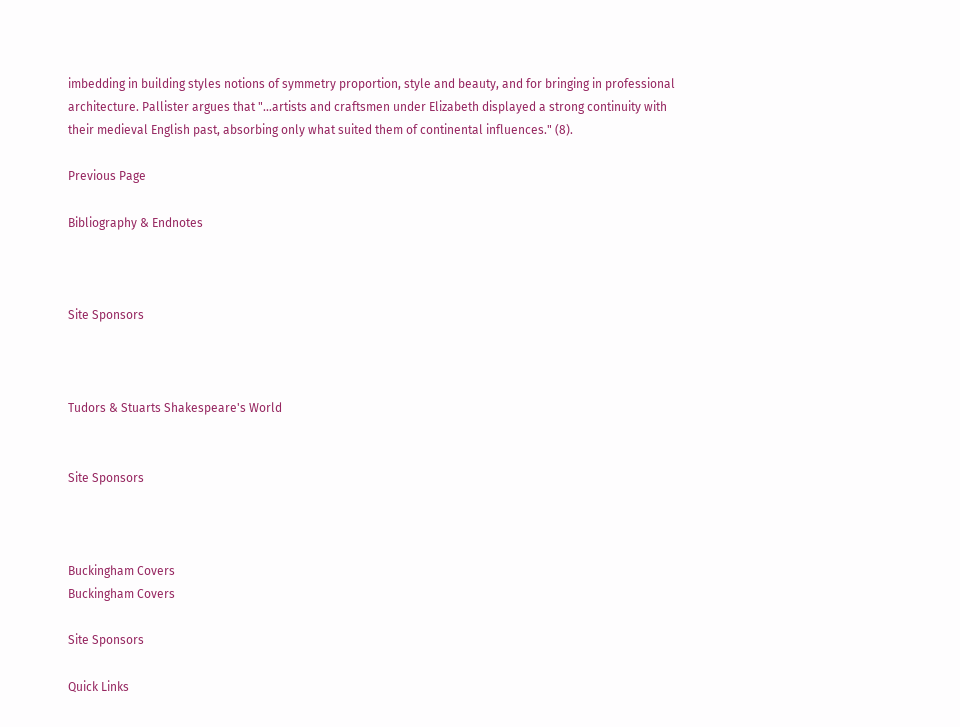imbedding in building styles notions of symmetry proportion, style and beauty, and for bringing in professional architecture. Pallister argues that "...artists and craftsmen under Elizabeth displayed a strong continuity with their medieval English past, absorbing only what suited them of continental influences." (8).

Previous Page

Bibliography & Endnotes



Site Sponsors



Tudors & Stuarts Shakespeare's World


Site Sponsors



Buckingham Covers
Buckingham Covers

Site Sponsors

Quick Links